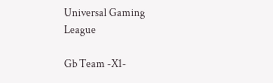Universal Gaming League

Gb Team -X1-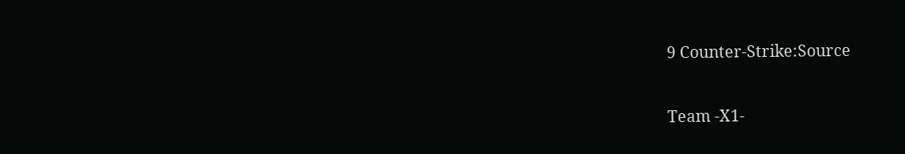9 Counter-Strike:Source

Team -X1-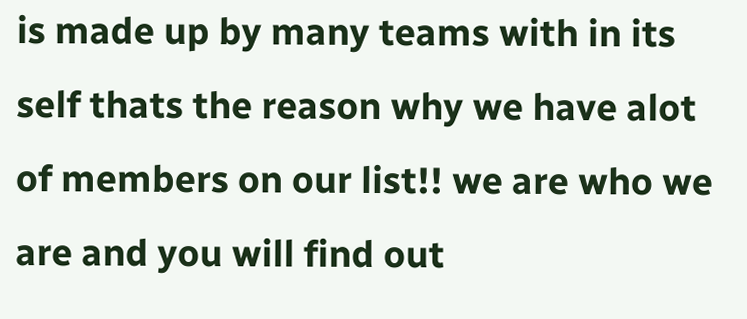is made up by many teams with in its self thats the reason why we have alot of members on our list!! we are who we are and you will find out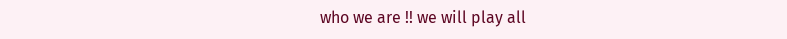who we are !! we will play all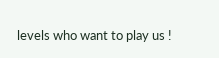levels who want to play us !